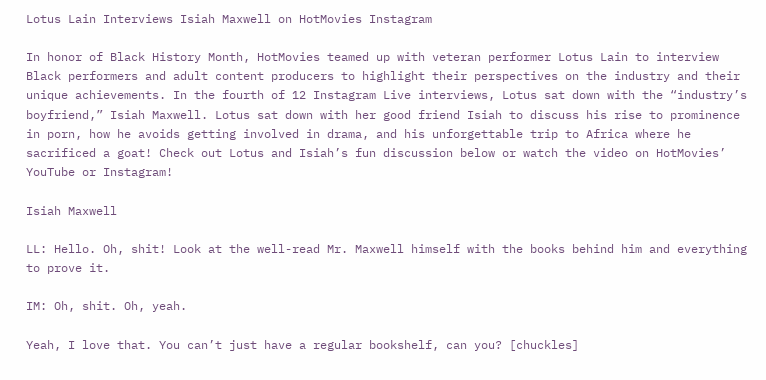Lotus Lain Interviews Isiah Maxwell on HotMovies Instagram

In honor of Black History Month, HotMovies teamed up with veteran performer Lotus Lain to interview Black performers and adult content producers to highlight their perspectives on the industry and their unique achievements. In the fourth of 12 Instagram Live interviews, Lotus sat down with the “industry’s boyfriend,” Isiah Maxwell. Lotus sat down with her good friend Isiah to discuss his rise to prominence in porn, how he avoids getting involved in drama, and his unforgettable trip to Africa where he sacrificed a goat! Check out Lotus and Isiah’s fun discussion below or watch the video on HotMovies’ YouTube or Instagram!

Isiah Maxwell

LL: Hello. Oh, shit! Look at the well-read Mr. Maxwell himself with the books behind him and everything to prove it.

IM: Oh, shit. Oh, yeah.

Yeah, I love that. You can’t just have a regular bookshelf, can you? [chuckles]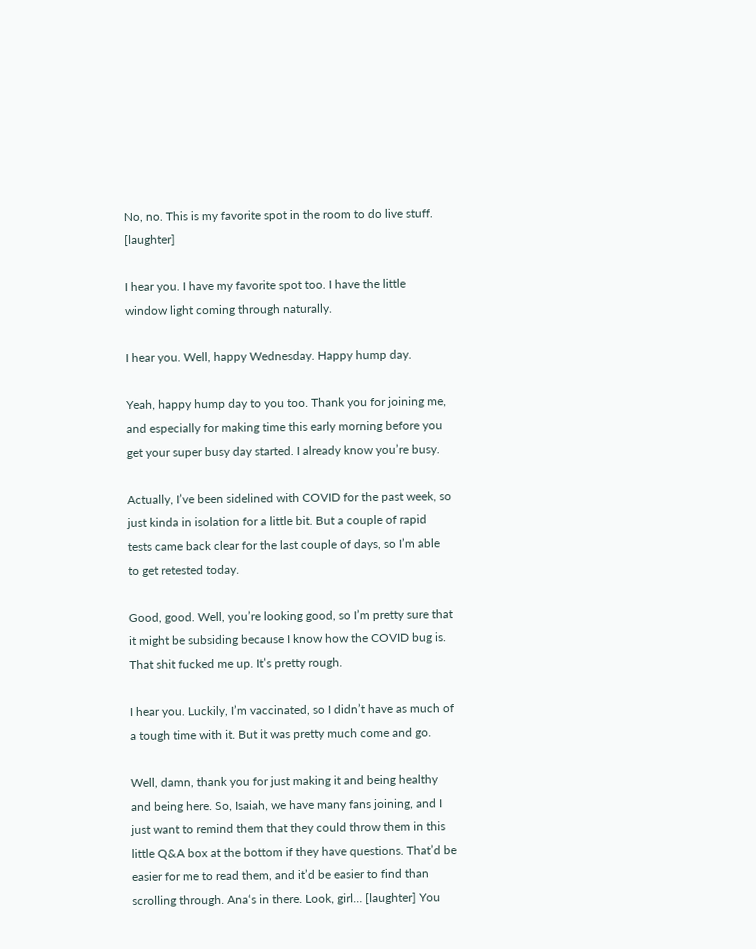No, no. This is my favorite spot in the room to do live stuff. [laughter]

I hear you. I have my favorite spot too. I have the little window light coming through naturally.

I hear you. Well, happy Wednesday. Happy hump day.

Yeah, happy hump day to you too. Thank you for joining me, and especially for making time this early morning before you get your super busy day started. I already know you’re busy.

Actually, I’ve been sidelined with COVID for the past week, so just kinda in isolation for a little bit. But a couple of rapid tests came back clear for the last couple of days, so I’m able to get retested today.

Good, good. Well, you’re looking good, so I’m pretty sure that it might be subsiding because I know how the COVID bug is. That shit fucked me up. It’s pretty rough.

I hear you. Luckily, I’m vaccinated, so I didn’t have as much of a tough time with it. But it was pretty much come and go.

Well, damn, thank you for just making it and being healthy and being here. So, Isaiah, we have many fans joining, and I just want to remind them that they could throw them in this little Q&A box at the bottom if they have questions. That’d be easier for me to read them, and it’d be easier to find than scrolling through. Ana‘s in there. Look, girl… [laughter] You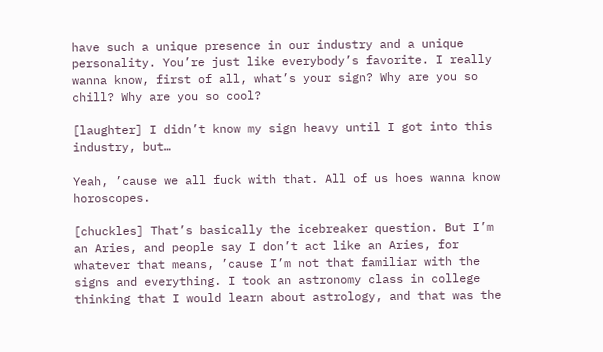have such a unique presence in our industry and a unique personality. You’re just like everybody’s favorite. I really wanna know, first of all, what’s your sign? Why are you so chill? Why are you so cool?

[laughter] I didn’t know my sign heavy until I got into this industry, but…

Yeah, ’cause we all fuck with that. All of us hoes wanna know horoscopes.

[chuckles] That’s basically the icebreaker question. But I’m an Aries, and people say I don’t act like an Aries, for whatever that means, ’cause I’m not that familiar with the signs and everything. I took an astronomy class in college thinking that I would learn about astrology, and that was the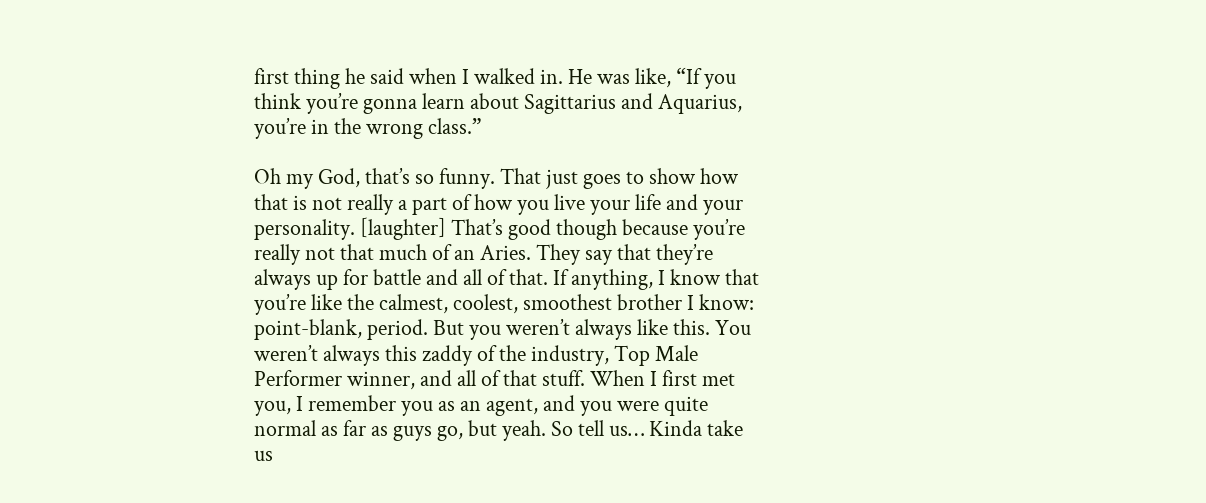first thing he said when I walked in. He was like, “If you think you’re gonna learn about Sagittarius and Aquarius, you’re in the wrong class.”

Oh my God, that’s so funny. That just goes to show how that is not really a part of how you live your life and your personality. [laughter] That’s good though because you’re really not that much of an Aries. They say that they’re always up for battle and all of that. If anything, I know that you’re like the calmest, coolest, smoothest brother I know: point-blank, period. But you weren’t always like this. You weren’t always this zaddy of the industry, Top Male Performer winner, and all of that stuff. When I first met you, I remember you as an agent, and you were quite normal as far as guys go, but yeah. So tell us… Kinda take us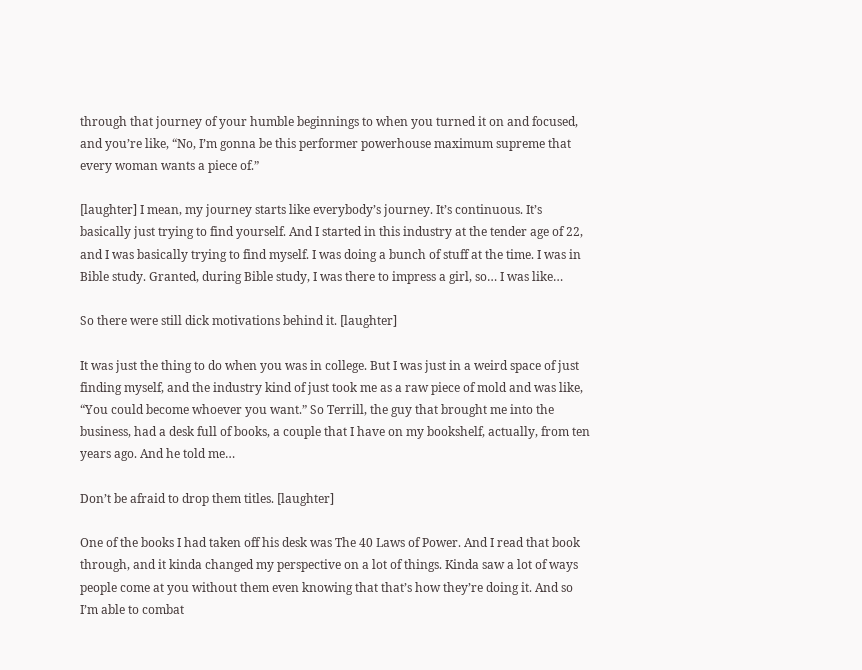through that journey of your humble beginnings to when you turned it on and focused, and you’re like, “No, I’m gonna be this performer powerhouse maximum supreme that every woman wants a piece of.”

[laughter] I mean, my journey starts like everybody’s journey. It’s continuous. It’s basically just trying to find yourself. And I started in this industry at the tender age of 22, and I was basically trying to find myself. I was doing a bunch of stuff at the time. I was in Bible study. Granted, during Bible study, I was there to impress a girl, so… I was like…

So there were still dick motivations behind it. [laughter]

It was just the thing to do when you was in college. But I was just in a weird space of just finding myself, and the industry kind of just took me as a raw piece of mold and was like, “You could become whoever you want.” So Terrill, the guy that brought me into the business, had a desk full of books, a couple that I have on my bookshelf, actually, from ten years ago. And he told me…

Don’t be afraid to drop them titles. [laughter]

One of the books I had taken off his desk was The 40 Laws of Power. And I read that book through, and it kinda changed my perspective on a lot of things. Kinda saw a lot of ways people come at you without them even knowing that that’s how they’re doing it. And so I’m able to combat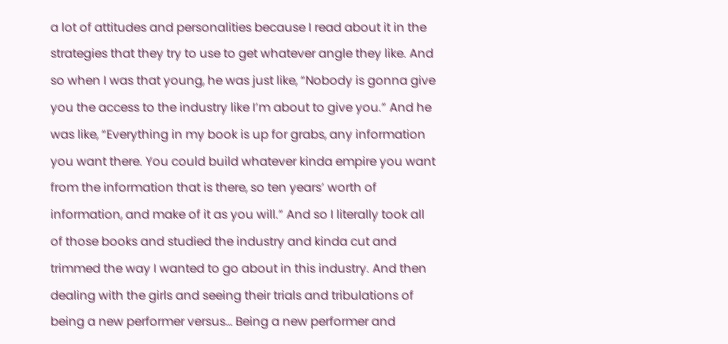a lot of attitudes and personalities because I read about it in the strategies that they try to use to get whatever angle they like. And so when I was that young, he was just like, “Nobody is gonna give you the access to the industry like I’m about to give you.” And he was like, “Everything in my book is up for grabs, any information you want there. You could build whatever kinda empire you want from the information that is there, so ten years’ worth of information, and make of it as you will.” And so I literally took all of those books and studied the industry and kinda cut and trimmed the way I wanted to go about in this industry. And then dealing with the girls and seeing their trials and tribulations of being a new performer versus… Being a new performer and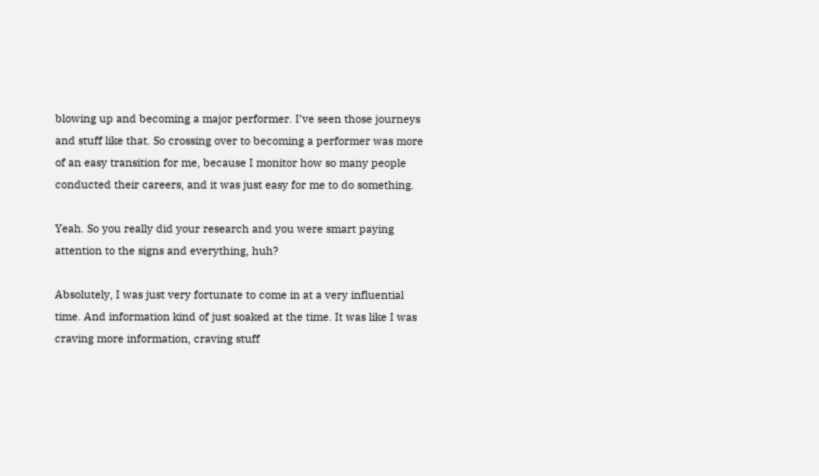blowing up and becoming a major performer. I’ve seen those journeys and stuff like that. So crossing over to becoming a performer was more of an easy transition for me, because I monitor how so many people conducted their careers, and it was just easy for me to do something.

Yeah. So you really did your research and you were smart paying attention to the signs and everything, huh?

Absolutely, I was just very fortunate to come in at a very influential time. And information kind of just soaked at the time. It was like I was craving more information, craving stuff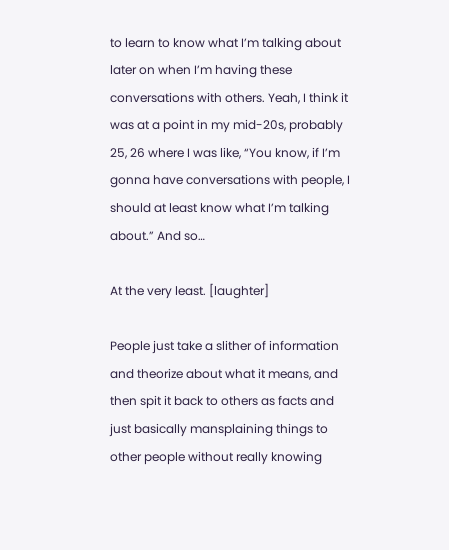to learn to know what I’m talking about later on when I’m having these conversations with others. Yeah, I think it was at a point in my mid-20s, probably 25, 26 where I was like, “You know, if I’m gonna have conversations with people, I should at least know what I’m talking about.” And so…

At the very least. [laughter]

People just take a slither of information and theorize about what it means, and then spit it back to others as facts and just basically mansplaining things to other people without really knowing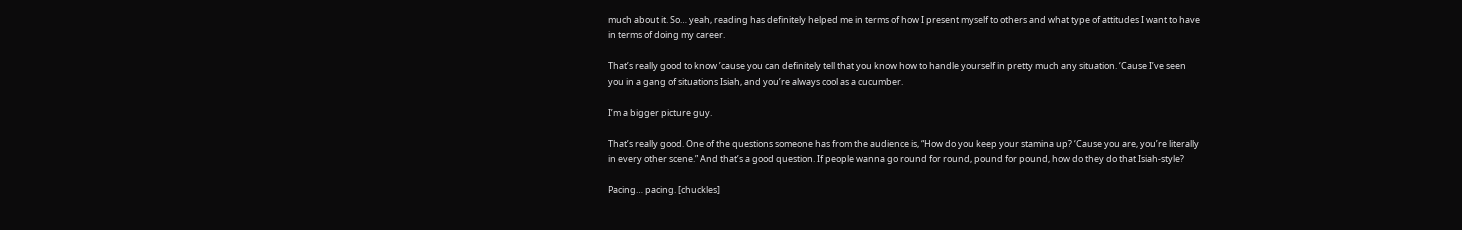much about it. So… yeah, reading has definitely helped me in terms of how I present myself to others and what type of attitudes I want to have in terms of doing my career.

That’s really good to know ’cause you can definitely tell that you know how to handle yourself in pretty much any situation. ‘Cause I’ve seen you in a gang of situations Isiah, and you’re always cool as a cucumber.

I’m a bigger picture guy.

That’s really good. One of the questions someone has from the audience is, “How do you keep your stamina up? ‘Cause you are, you’re literally in every other scene.” And that’s a good question. If people wanna go round for round, pound for pound, how do they do that Isiah-style?

Pacing… pacing. [chuckles]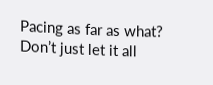Pacing as far as what? Don’t just let it all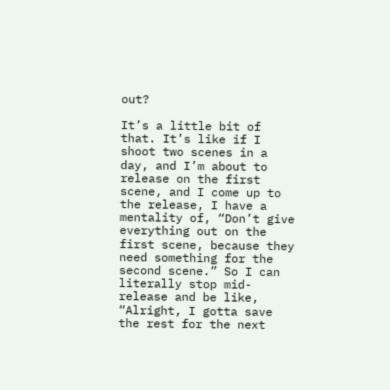out?

It’s a little bit of that. It’s like if I shoot two scenes in a day, and I’m about to release on the first scene, and I come up to the release, I have a mentality of, “Don’t give everything out on the first scene, because they need something for the second scene.” So I can literally stop mid-release and be like, “Alright, I gotta save the rest for the next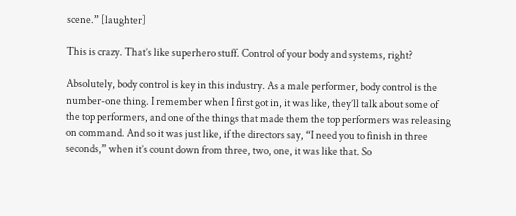scene.” [laughter]

This is crazy. That’s like superhero stuff. Control of your body and systems, right?

Absolutely, body control is key in this industry. As a male performer, body control is the number-one thing. I remember when I first got in, it was like, they’ll talk about some of the top performers, and one of the things that made them the top performers was releasing on command. And so it was just like, if the directors say, “I need you to finish in three seconds,” when it’s count down from three, two, one, it was like that. So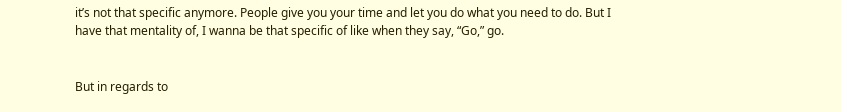it’s not that specific anymore. People give you your time and let you do what you need to do. But I have that mentality of, I wanna be that specific of like when they say, “Go,” go.


But in regards to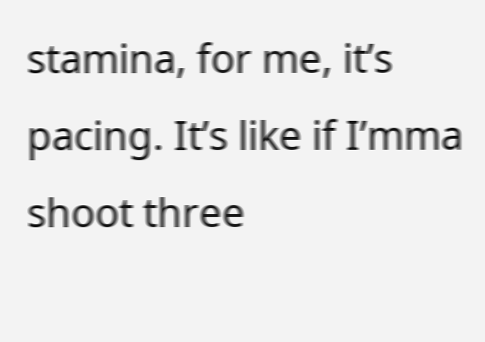stamina, for me, it’s pacing. It’s like if I’mma shoot three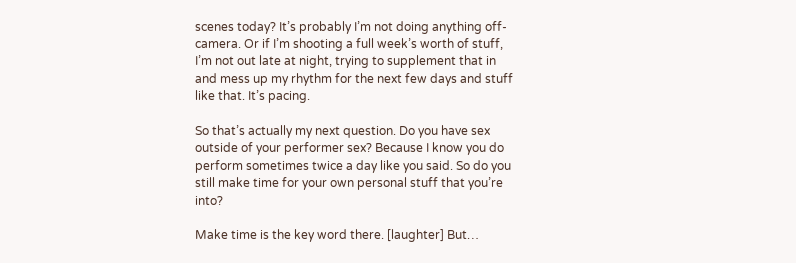scenes today? It’s probably I’m not doing anything off-camera. Or if I’m shooting a full week’s worth of stuff, I’m not out late at night, trying to supplement that in and mess up my rhythm for the next few days and stuff like that. It’s pacing.

So that’s actually my next question. Do you have sex outside of your performer sex? Because I know you do perform sometimes twice a day like you said. So do you still make time for your own personal stuff that you’re into?

Make time is the key word there. [laughter] But…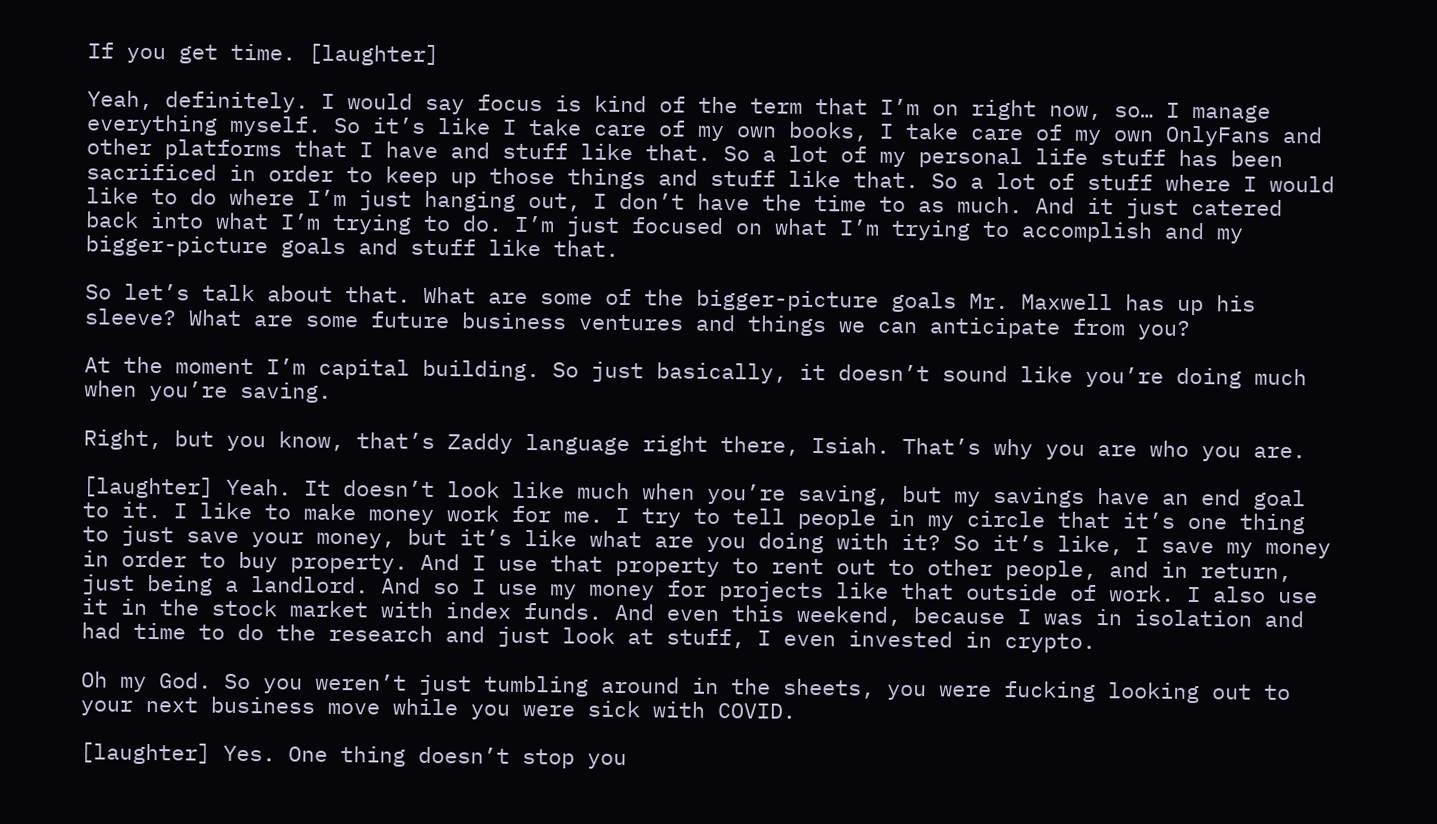If you get time. [laughter]

Yeah, definitely. I would say focus is kind of the term that I’m on right now, so… I manage everything myself. So it’s like I take care of my own books, I take care of my own OnlyFans and other platforms that I have and stuff like that. So a lot of my personal life stuff has been sacrificed in order to keep up those things and stuff like that. So a lot of stuff where I would like to do where I’m just hanging out, I don’t have the time to as much. And it just catered back into what I’m trying to do. I’m just focused on what I’m trying to accomplish and my bigger-picture goals and stuff like that.

So let’s talk about that. What are some of the bigger-picture goals Mr. Maxwell has up his sleeve? What are some future business ventures and things we can anticipate from you?

At the moment I’m capital building. So just basically, it doesn’t sound like you’re doing much when you’re saving.

Right, but you know, that’s Zaddy language right there, Isiah. That’s why you are who you are.

[laughter] Yeah. It doesn’t look like much when you’re saving, but my savings have an end goal to it. I like to make money work for me. I try to tell people in my circle that it’s one thing to just save your money, but it’s like what are you doing with it? So it’s like, I save my money in order to buy property. And I use that property to rent out to other people, and in return, just being a landlord. And so I use my money for projects like that outside of work. I also use it in the stock market with index funds. And even this weekend, because I was in isolation and had time to do the research and just look at stuff, I even invested in crypto.

Oh my God. So you weren’t just tumbling around in the sheets, you were fucking looking out to your next business move while you were sick with COVID.

[laughter] Yes. One thing doesn’t stop you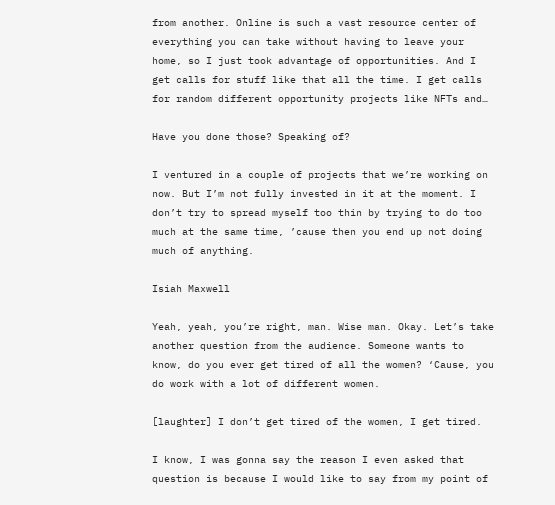from another. Online is such a vast resource center of everything you can take without having to leave your home, so I just took advantage of opportunities. And I get calls for stuff like that all the time. I get calls for random different opportunity projects like NFTs and…

Have you done those? Speaking of?

I ventured in a couple of projects that we’re working on now. But I’m not fully invested in it at the moment. I don’t try to spread myself too thin by trying to do too much at the same time, ’cause then you end up not doing much of anything.

Isiah Maxwell

Yeah, yeah, you’re right, man. Wise man. Okay. Let’s take another question from the audience. Someone wants to know, do you ever get tired of all the women? ‘Cause, you do work with a lot of different women.

[laughter] I don’t get tired of the women, I get tired.

I know, I was gonna say the reason I even asked that question is because I would like to say from my point of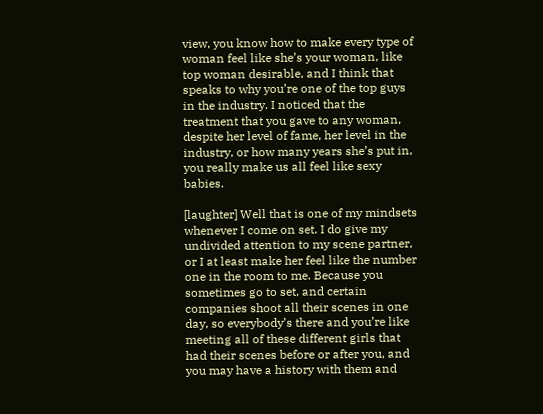view, you know how to make every type of woman feel like she’s your woman, like top woman desirable, and I think that speaks to why you’re one of the top guys in the industry. I noticed that the treatment that you gave to any woman, despite her level of fame, her level in the industry, or how many years she’s put in, you really make us all feel like sexy babies.

[laughter] Well that is one of my mindsets whenever I come on set. I do give my undivided attention to my scene partner, or I at least make her feel like the number one in the room to me. Because you sometimes go to set, and certain companies shoot all their scenes in one day, so everybody’s there and you’re like meeting all of these different girls that had their scenes before or after you, and you may have a history with them and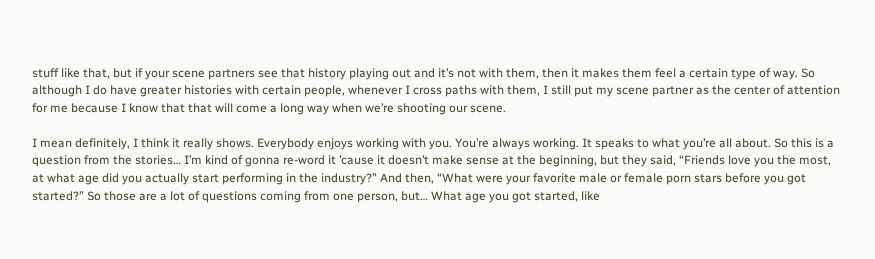stuff like that, but if your scene partners see that history playing out and it’s not with them, then it makes them feel a certain type of way. So although I do have greater histories with certain people, whenever I cross paths with them, I still put my scene partner as the center of attention for me because I know that that will come a long way when we’re shooting our scene.

I mean definitely, I think it really shows. Everybody enjoys working with you. You’re always working. It speaks to what you’re all about. So this is a question from the stories… I’m kind of gonna re-word it ’cause it doesn’t make sense at the beginning, but they said, “Friends love you the most, at what age did you actually start performing in the industry?” And then, “What were your favorite male or female porn stars before you got started?” So those are a lot of questions coming from one person, but… What age you got started, like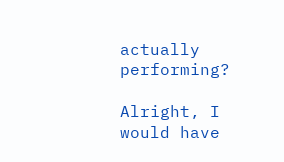actually performing?

Alright, I would have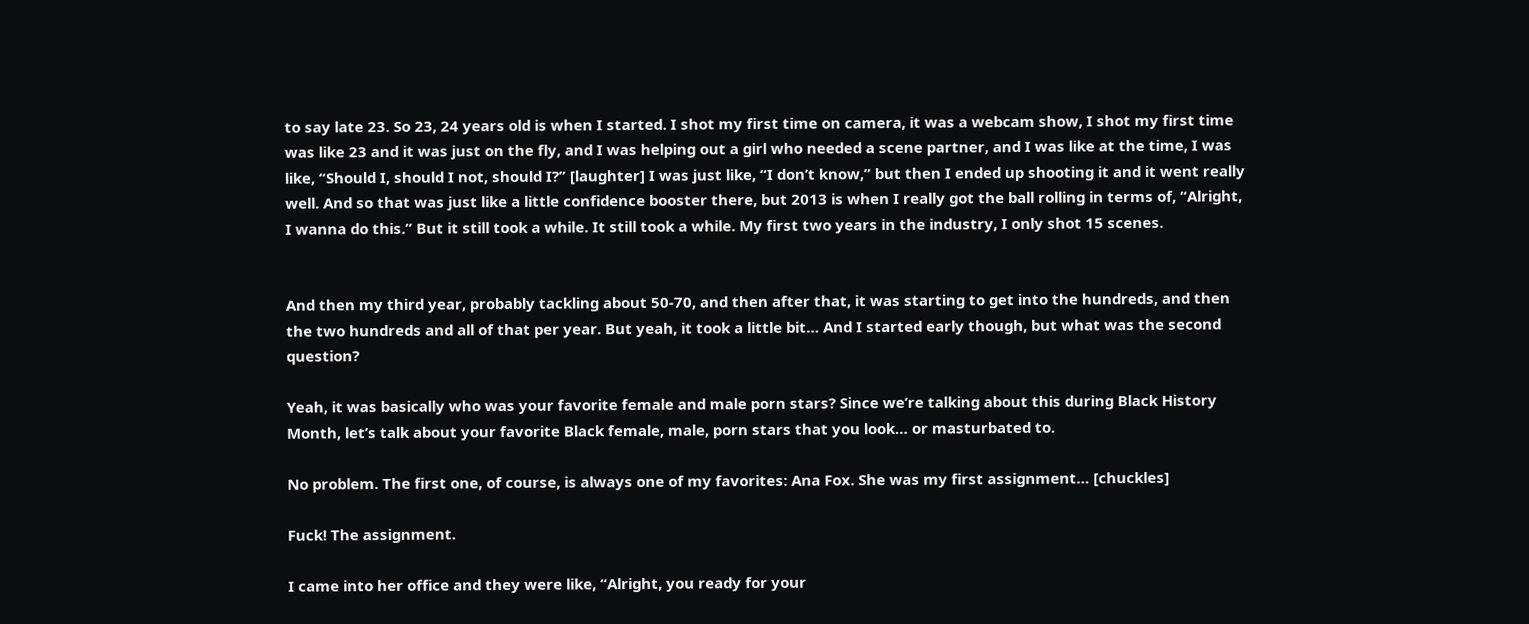to say late 23. So 23, 24 years old is when I started. I shot my first time on camera, it was a webcam show, I shot my first time was like 23 and it was just on the fly, and I was helping out a girl who needed a scene partner, and I was like at the time, I was like, “Should I, should I not, should I?” [laughter] I was just like, “I don’t know,” but then I ended up shooting it and it went really well. And so that was just like a little confidence booster there, but 2013 is when I really got the ball rolling in terms of, “Alright, I wanna do this.” But it still took a while. It still took a while. My first two years in the industry, I only shot 15 scenes.


And then my third year, probably tackling about 50-70, and then after that, it was starting to get into the hundreds, and then the two hundreds and all of that per year. But yeah, it took a little bit… And I started early though, but what was the second question?

Yeah, it was basically who was your favorite female and male porn stars? Since we’re talking about this during Black History Month, let’s talk about your favorite Black female, male, porn stars that you look… or masturbated to.

No problem. The first one, of course, is always one of my favorites: Ana Fox. She was my first assignment… [chuckles]

Fuck! The assignment.

I came into her office and they were like, “Alright, you ready for your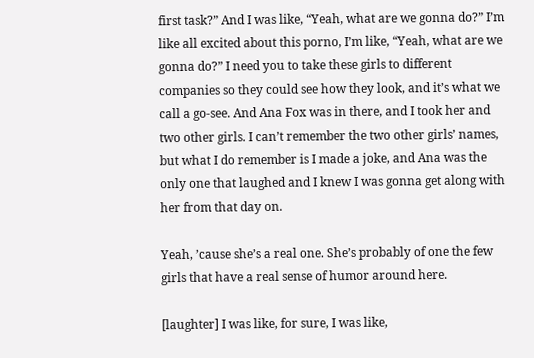first task?” And I was like, “Yeah, what are we gonna do?” I’m like all excited about this porno, I’m like, “Yeah, what are we gonna do?” I need you to take these girls to different companies so they could see how they look, and it’s what we call a go-see. And Ana Fox was in there, and I took her and two other girls. I can’t remember the two other girls’ names, but what I do remember is I made a joke, and Ana was the only one that laughed and I knew I was gonna get along with her from that day on.

Yeah, ’cause she’s a real one. She’s probably of one the few girls that have a real sense of humor around here.

[laughter] I was like, for sure, I was like,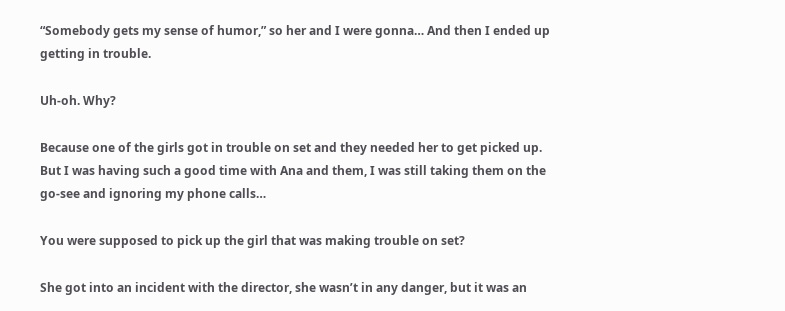“Somebody gets my sense of humor,” so her and I were gonna… And then I ended up getting in trouble.

Uh-oh. Why?

Because one of the girls got in trouble on set and they needed her to get picked up. But I was having such a good time with Ana and them, I was still taking them on the go-see and ignoring my phone calls…

You were supposed to pick up the girl that was making trouble on set?

She got into an incident with the director, she wasn’t in any danger, but it was an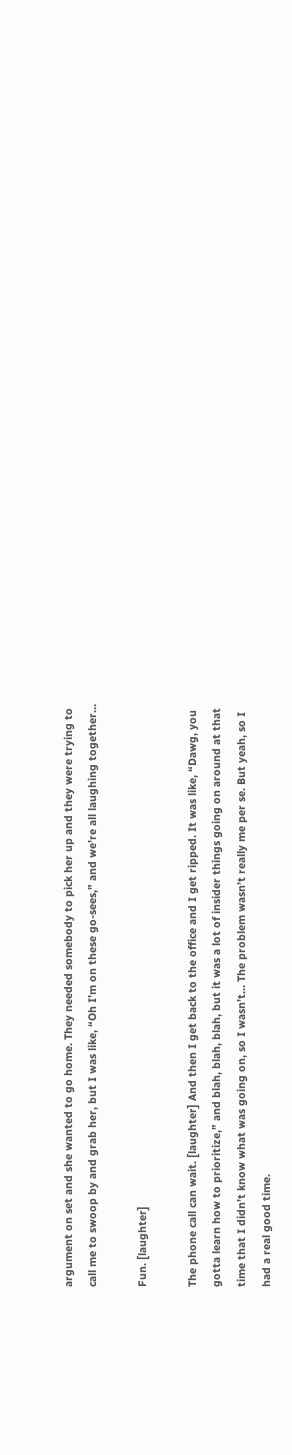argument on set and she wanted to go home. They needed somebody to pick her up and they were trying to call me to swoop by and grab her, but I was like, “Oh I’m on these go-sees,” and we’re all laughing together…

Fun. [laughter]

The phone call can wait. [laughter] And then I get back to the office and I get ripped. It was like, “Dawg, you gotta learn how to prioritize,” and blah, blah, blah, but it was a lot of insider things going on around at that time that I didn’t know what was going on, so I wasn’t… The problem wasn’t really me per se. But yeah, so I had a real good time.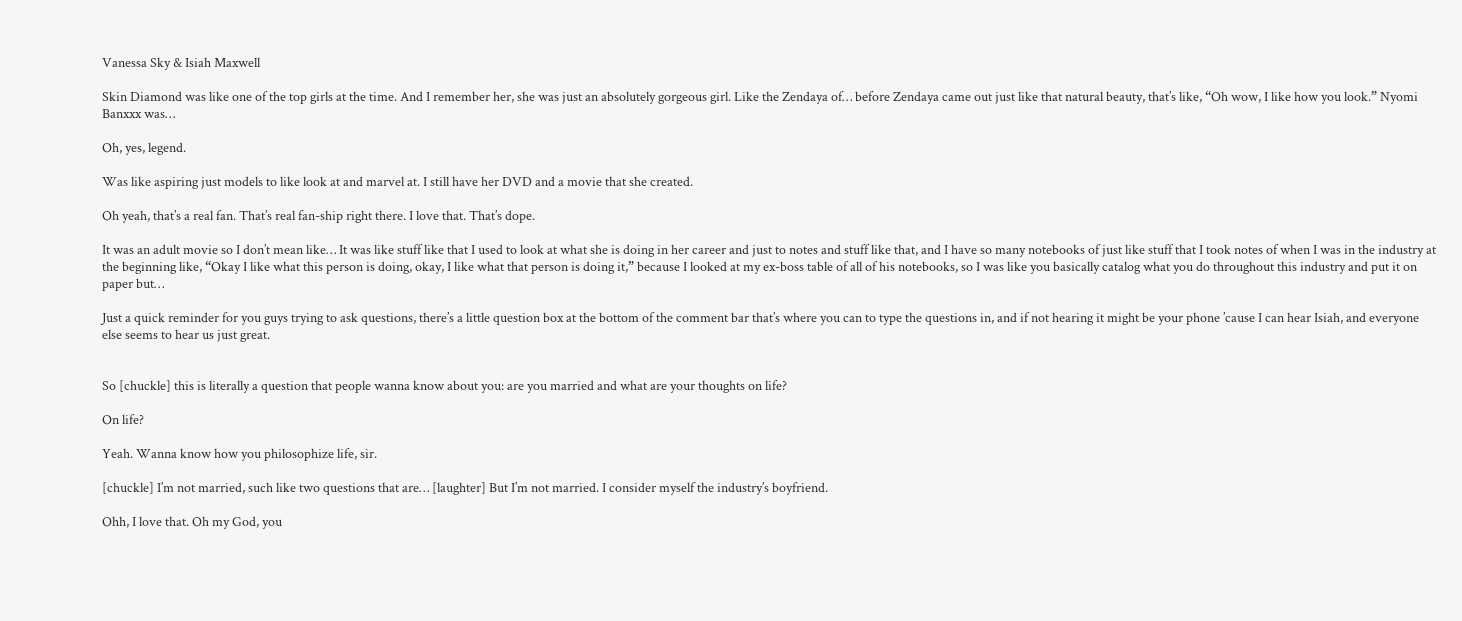Vanessa Sky & Isiah Maxwell

Skin Diamond was like one of the top girls at the time. And I remember her, she was just an absolutely gorgeous girl. Like the Zendaya of… before Zendaya came out just like that natural beauty, that’s like, “Oh wow, I like how you look.” Nyomi Banxxx was…

Oh, yes, legend.

Was like aspiring just models to like look at and marvel at. I still have her DVD and a movie that she created.

Oh yeah, that’s a real fan. That’s real fan-ship right there. I love that. That’s dope.

It was an adult movie so I don’t mean like… It was like stuff like that I used to look at what she is doing in her career and just to notes and stuff like that, and I have so many notebooks of just like stuff that I took notes of when I was in the industry at the beginning like, “Okay I like what this person is doing, okay, I like what that person is doing it,” because I looked at my ex-boss table of all of his notebooks, so I was like you basically catalog what you do throughout this industry and put it on paper but…

Just a quick reminder for you guys trying to ask questions, there’s a little question box at the bottom of the comment bar that’s where you can to type the questions in, and if not hearing it might be your phone ’cause I can hear Isiah, and everyone else seems to hear us just great.


So [chuckle] this is literally a question that people wanna know about you: are you married and what are your thoughts on life?

On life?

Yeah. Wanna know how you philosophize life, sir.

[chuckle] I’m not married, such like two questions that are… [laughter] But I’m not married. I consider myself the industry’s boyfriend.

Ohh, I love that. Oh my God, you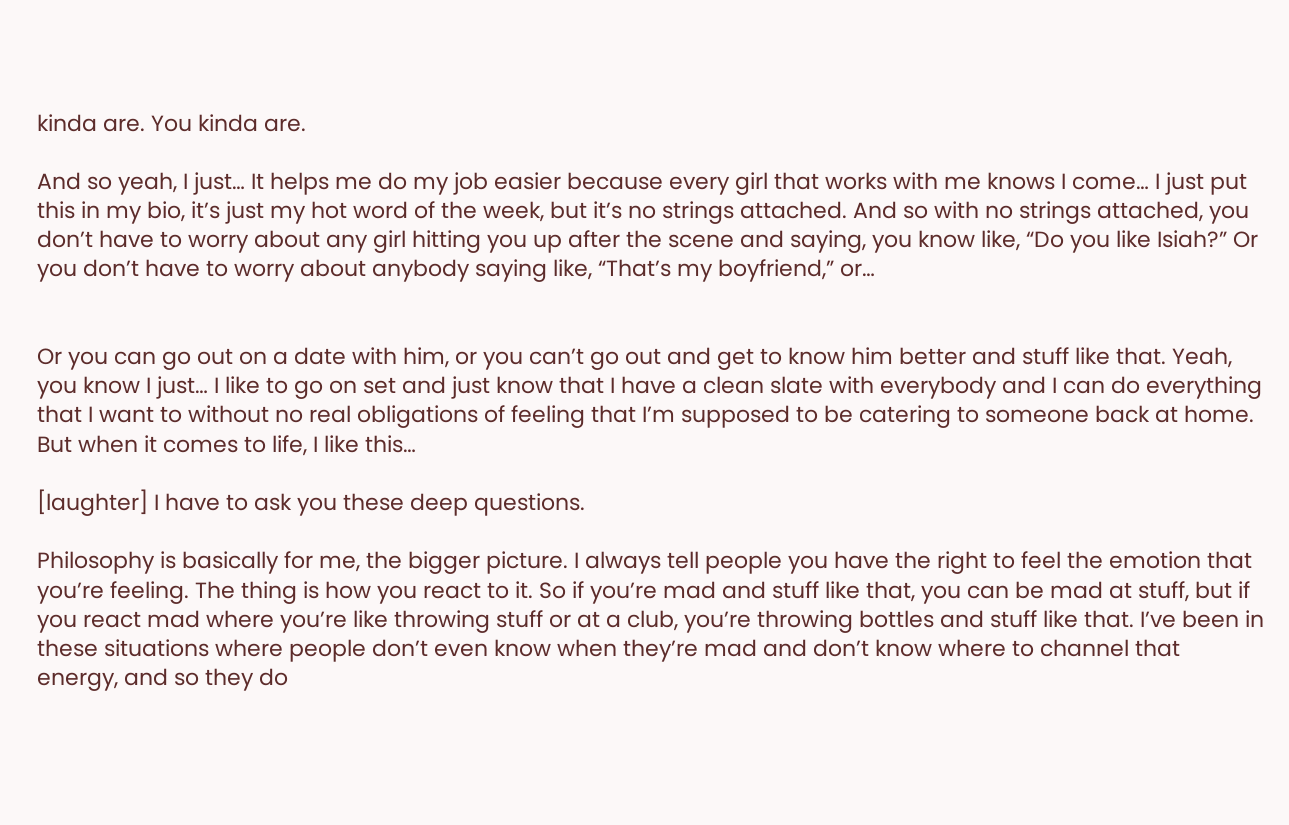kinda are. You kinda are.

And so yeah, I just… It helps me do my job easier because every girl that works with me knows I come… I just put this in my bio, it’s just my hot word of the week, but it’s no strings attached. And so with no strings attached, you don’t have to worry about any girl hitting you up after the scene and saying, you know like, “Do you like Isiah?” Or you don’t have to worry about anybody saying like, “That’s my boyfriend,” or…


Or you can go out on a date with him, or you can’t go out and get to know him better and stuff like that. Yeah, you know I just… I like to go on set and just know that I have a clean slate with everybody and I can do everything that I want to without no real obligations of feeling that I’m supposed to be catering to someone back at home. But when it comes to life, I like this…

[laughter] I have to ask you these deep questions.

Philosophy is basically for me, the bigger picture. I always tell people you have the right to feel the emotion that you’re feeling. The thing is how you react to it. So if you’re mad and stuff like that, you can be mad at stuff, but if you react mad where you’re like throwing stuff or at a club, you’re throwing bottles and stuff like that. I’ve been in these situations where people don’t even know when they’re mad and don’t know where to channel that energy, and so they do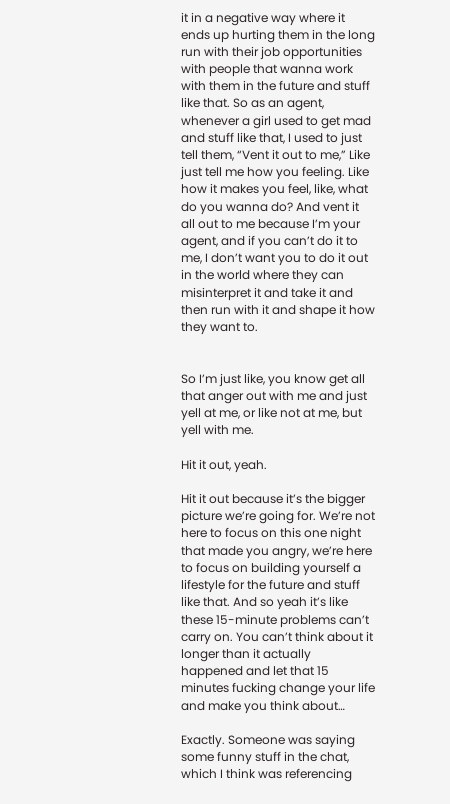it in a negative way where it ends up hurting them in the long run with their job opportunities with people that wanna work with them in the future and stuff like that. So as an agent, whenever a girl used to get mad and stuff like that, I used to just tell them, “Vent it out to me,” Like just tell me how you feeling. Like how it makes you feel, like, what do you wanna do? And vent it all out to me because I’m your agent, and if you can’t do it to me, I don’t want you to do it out in the world where they can misinterpret it and take it and then run with it and shape it how they want to.


So I’m just like, you know get all that anger out with me and just yell at me, or like not at me, but yell with me.

Hit it out, yeah.

Hit it out because it’s the bigger picture we’re going for. We’re not here to focus on this one night that made you angry, we’re here to focus on building yourself a lifestyle for the future and stuff like that. And so yeah it’s like these 15-minute problems can’t carry on. You can’t think about it longer than it actually happened and let that 15 minutes fucking change your life and make you think about…

Exactly. Someone was saying some funny stuff in the chat, which I think was referencing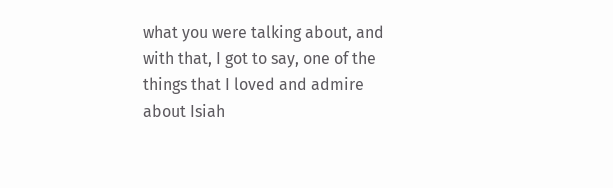what you were talking about, and with that, I got to say, one of the things that I loved and admire about Isiah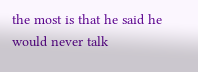the most is that he said he would never talk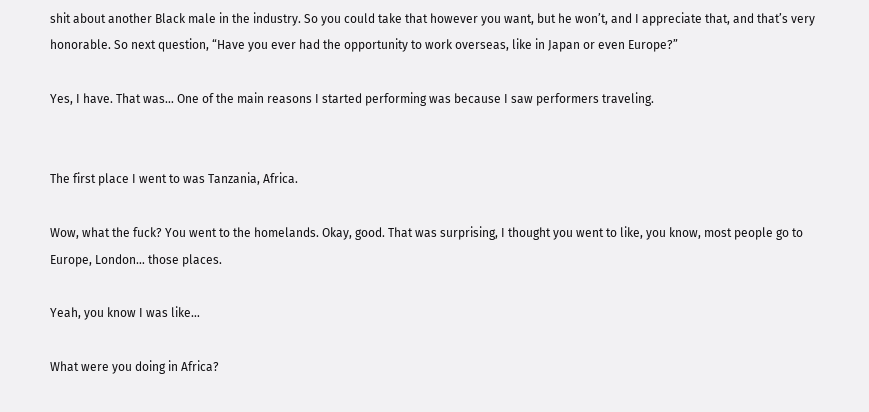shit about another Black male in the industry. So you could take that however you want, but he won’t, and I appreciate that, and that’s very honorable. So next question, “Have you ever had the opportunity to work overseas, like in Japan or even Europe?”

Yes, I have. That was… One of the main reasons I started performing was because I saw performers traveling.


The first place I went to was Tanzania, Africa.

Wow, what the fuck? You went to the homelands. Okay, good. That was surprising, I thought you went to like, you know, most people go to Europe, London… those places.

Yeah, you know I was like…

What were you doing in Africa?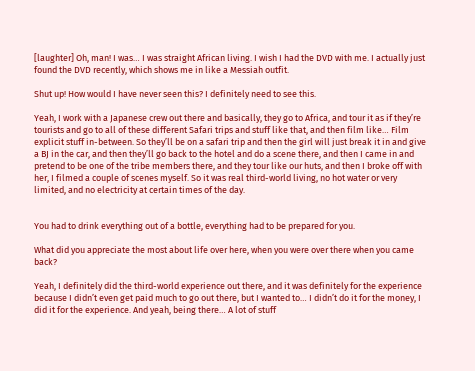[laughter] Oh, man! I was… I was straight African living. I wish I had the DVD with me. I actually just found the DVD recently, which shows me in like a Messiah outfit.

Shut up! How would I have never seen this? I definitely need to see this.

Yeah, I work with a Japanese crew out there and basically, they go to Africa, and tour it as if they’re tourists and go to all of these different Safari trips and stuff like that, and then film like… Film explicit stuff in-between. So they’ll be on a safari trip and then the girl will just break it in and give a BJ in the car, and then they’ll go back to the hotel and do a scene there, and then I came in and pretend to be one of the tribe members there, and they tour like our huts, and then I broke off with her, I filmed a couple of scenes myself. So it was real third-world living, no hot water or very limited, and no electricity at certain times of the day.


You had to drink everything out of a bottle, everything had to be prepared for you.

What did you appreciate the most about life over here, when you were over there when you came back?

Yeah, I definitely did the third-world experience out there, and it was definitely for the experience because I didn’t even get paid much to go out there, but I wanted to… I didn’t do it for the money, I did it for the experience. And yeah, being there… A lot of stuff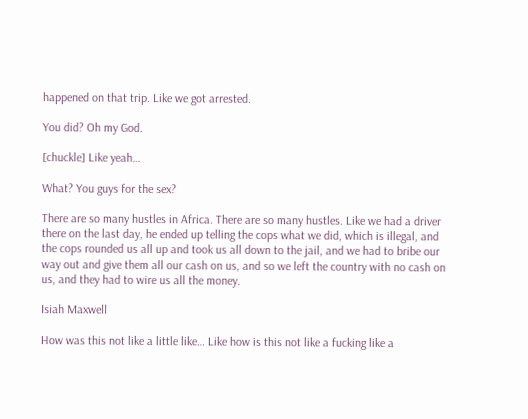happened on that trip. Like we got arrested.

You did? Oh my God.

[chuckle] Like yeah…

What? You guys for the sex?

There are so many hustles in Africa. There are so many hustles. Like we had a driver there on the last day, he ended up telling the cops what we did, which is illegal, and the cops rounded us all up and took us all down to the jail, and we had to bribe our way out and give them all our cash on us, and so we left the country with no cash on us, and they had to wire us all the money.

Isiah Maxwell

How was this not like a little like… Like how is this not like a fucking like a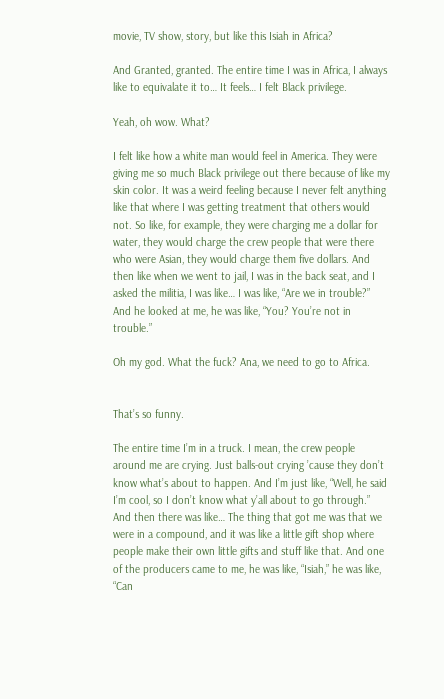movie, TV show, story, but like this Isiah in Africa?

And Granted, granted. The entire time I was in Africa, I always like to equivalate it to… It feels… I felt Black privilege.

Yeah, oh wow. What?

I felt like how a white man would feel in America. They were giving me so much Black privilege out there because of like my skin color. It was a weird feeling because I never felt anything like that where I was getting treatment that others would not. So like, for example, they were charging me a dollar for water, they would charge the crew people that were there who were Asian, they would charge them five dollars. And then like when we went to jail, I was in the back seat, and I asked the militia, I was like… I was like, “Are we in trouble?” And he looked at me, he was like, “You? You’re not in trouble.”

Oh my god. What the fuck? Ana, we need to go to Africa.


That’s so funny.

The entire time I’m in a truck. I mean, the crew people around me are crying. Just balls-out crying ’cause they don’t know what’s about to happen. And I’m just like, “Well, he said I’m cool, so I don’t know what y’all about to go through.” And then there was like… The thing that got me was that we were in a compound, and it was like a little gift shop where people make their own little gifts and stuff like that. And one of the producers came to me, he was like, “Isiah,” he was like, “Can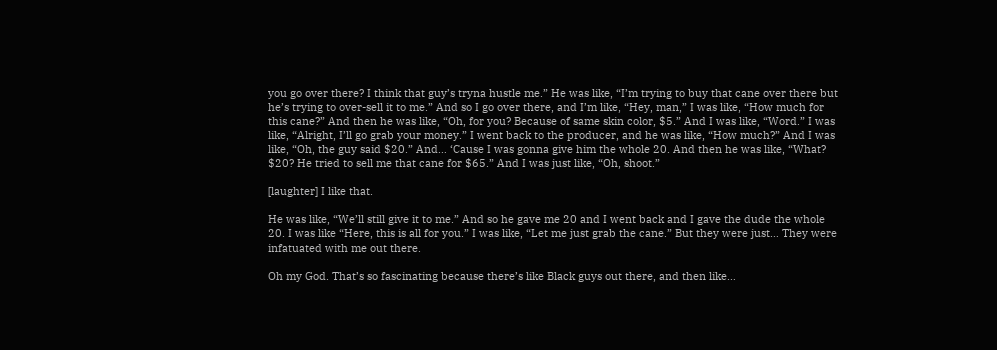you go over there? I think that guy’s tryna hustle me.” He was like, “I’m trying to buy that cane over there but he’s trying to over-sell it to me.” And so I go over there, and I’m like, “Hey, man,” I was like, “How much for this cane?” And then he was like, “Oh, for you? Because of same skin color, $5.” And I was like, “Word.” I was like, “Alright, I’ll go grab your money.” I went back to the producer, and he was like, “How much?” And I was like, “Oh, the guy said $20.” And… ‘Cause I was gonna give him the whole 20. And then he was like, “What? $20? He tried to sell me that cane for $65.” And I was just like, “Oh, shoot.”

[laughter] I like that.

He was like, “We’ll still give it to me.” And so he gave me 20 and I went back and I gave the dude the whole 20. I was like “Here, this is all for you.” I was like, “Let me just grab the cane.” But they were just… They were infatuated with me out there.

Oh my God. That’s so fascinating because there’s like Black guys out there, and then like…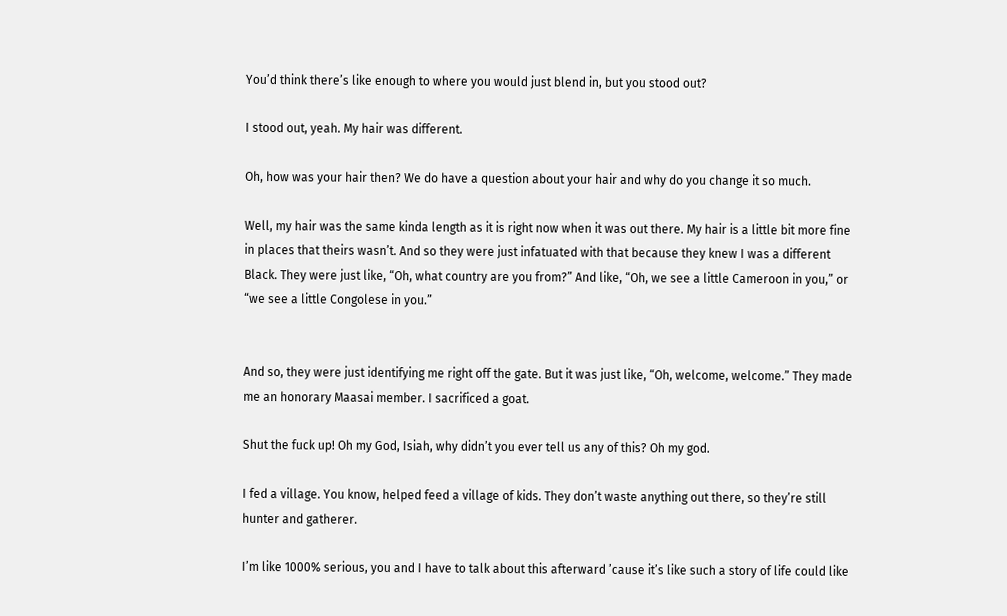You’d think there’s like enough to where you would just blend in, but you stood out?

I stood out, yeah. My hair was different.

Oh, how was your hair then? We do have a question about your hair and why do you change it so much.

Well, my hair was the same kinda length as it is right now when it was out there. My hair is a little bit more fine in places that theirs wasn’t. And so they were just infatuated with that because they knew I was a different Black. They were just like, “Oh, what country are you from?” And like, “Oh, we see a little Cameroon in you,” or “we see a little Congolese in you.”


And so, they were just identifying me right off the gate. But it was just like, “Oh, welcome, welcome.” They made me an honorary Maasai member. I sacrificed a goat.

Shut the fuck up! Oh my God, Isiah, why didn’t you ever tell us any of this? Oh my god.

I fed a village. You know, helped feed a village of kids. They don’t waste anything out there, so they’re still hunter and gatherer.

I’m like 1000% serious, you and I have to talk about this afterward ’cause it’s like such a story of life could like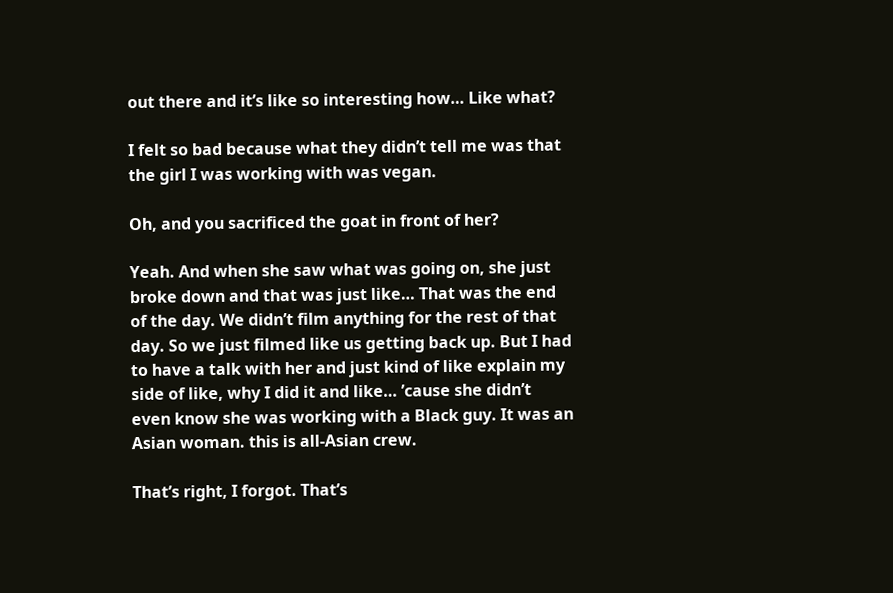out there and it’s like so interesting how… Like what?

I felt so bad because what they didn’t tell me was that the girl I was working with was vegan.

Oh, and you sacrificed the goat in front of her?

Yeah. And when she saw what was going on, she just broke down and that was just like… That was the end of the day. We didn’t film anything for the rest of that day. So we just filmed like us getting back up. But I had to have a talk with her and just kind of like explain my side of like, why I did it and like… ’cause she didn’t even know she was working with a Black guy. It was an Asian woman. this is all-Asian crew.

That’s right, I forgot. That’s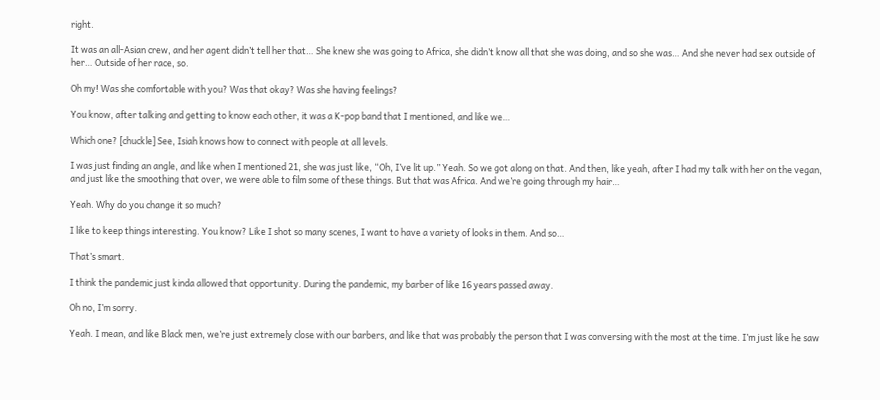right.

It was an all-Asian crew, and her agent didn’t tell her that… She knew she was going to Africa, she didn’t know all that she was doing, and so she was… And she never had sex outside of her… Outside of her race, so.

Oh my! Was she comfortable with you? Was that okay? Was she having feelings?

You know, after talking and getting to know each other, it was a K-pop band that I mentioned, and like we…

Which one? [chuckle] See, Isiah knows how to connect with people at all levels.

I was just finding an angle, and like when I mentioned 21, she was just like, “Oh, I’ve lit up.” Yeah. So we got along on that. And then, like yeah, after I had my talk with her on the vegan, and just like the smoothing that over, we were able to film some of these things. But that was Africa. And we’re going through my hair…

Yeah. Why do you change it so much?

I like to keep things interesting. You know? Like I shot so many scenes, I want to have a variety of looks in them. And so…

That’s smart.

I think the pandemic just kinda allowed that opportunity. During the pandemic, my barber of like 16 years passed away.

Oh no, I’m sorry.

Yeah. I mean, and like Black men, we’re just extremely close with our barbers, and like that was probably the person that I was conversing with the most at the time. I’m just like he saw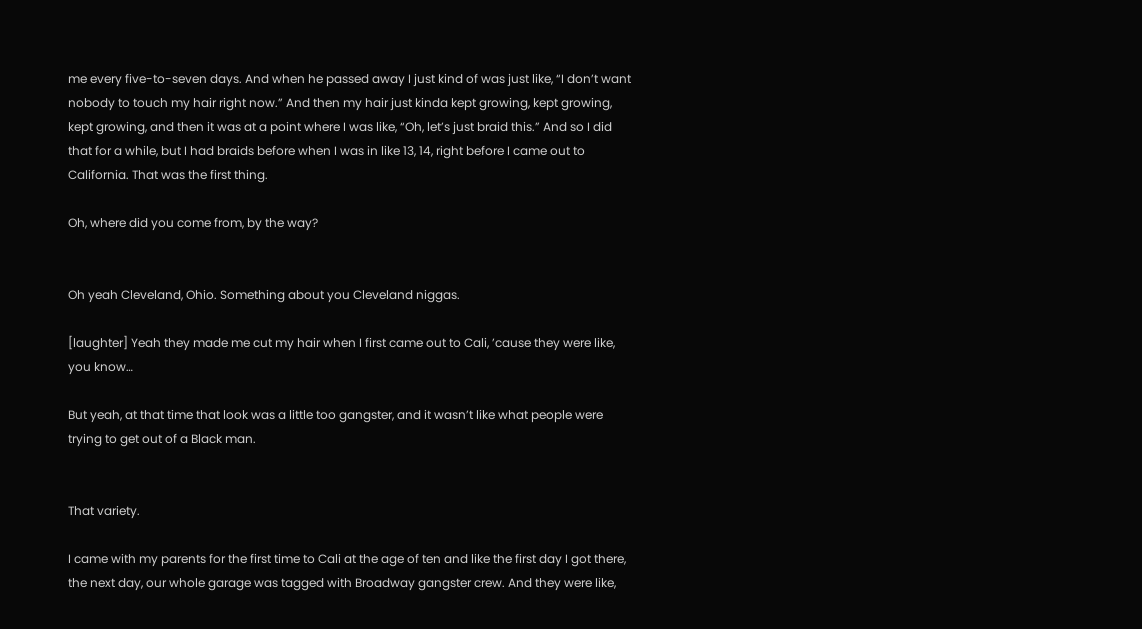me every five-to-seven days. And when he passed away I just kind of was just like, “I don’t want nobody to touch my hair right now.” And then my hair just kinda kept growing, kept growing, kept growing, and then it was at a point where I was like, “Oh, let’s just braid this.” And so I did that for a while, but I had braids before when I was in like 13, 14, right before I came out to California. That was the first thing.

Oh, where did you come from, by the way?


Oh yeah Cleveland, Ohio. Something about you Cleveland niggas.

[laughter] Yeah they made me cut my hair when I first came out to Cali, ’cause they were like, you know…

But yeah, at that time that look was a little too gangster, and it wasn’t like what people were trying to get out of a Black man.


That variety.

I came with my parents for the first time to Cali at the age of ten and like the first day I got there, the next day, our whole garage was tagged with Broadway gangster crew. And they were like,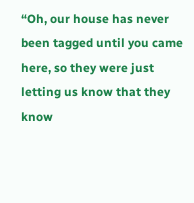“Oh, our house has never been tagged until you came here, so they were just letting us know that they know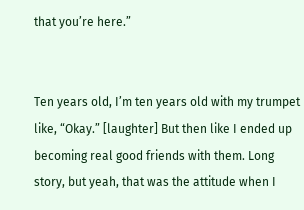that you’re here.”


Ten years old, I’m ten years old with my trumpet like, “Okay.” [laughter] But then like I ended up becoming real good friends with them. Long story, but yeah, that was the attitude when I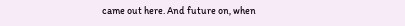came out here. And future on, when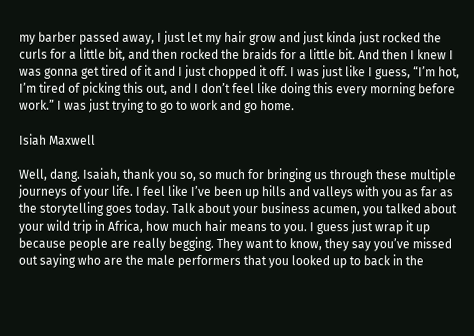my barber passed away, I just let my hair grow and just kinda just rocked the curls for a little bit, and then rocked the braids for a little bit. And then I knew I was gonna get tired of it and I just chopped it off. I was just like I guess, “I’m hot, I’m tired of picking this out, and I don’t feel like doing this every morning before work.” I was just trying to go to work and go home.

Isiah Maxwell

Well, dang. Isaiah, thank you so, so much for bringing us through these multiple journeys of your life. I feel like I’ve been up hills and valleys with you as far as the storytelling goes today. Talk about your business acumen, you talked about your wild trip in Africa, how much hair means to you. I guess just wrap it up because people are really begging. They want to know, they say you’ve missed out saying who are the male performers that you looked up to back in the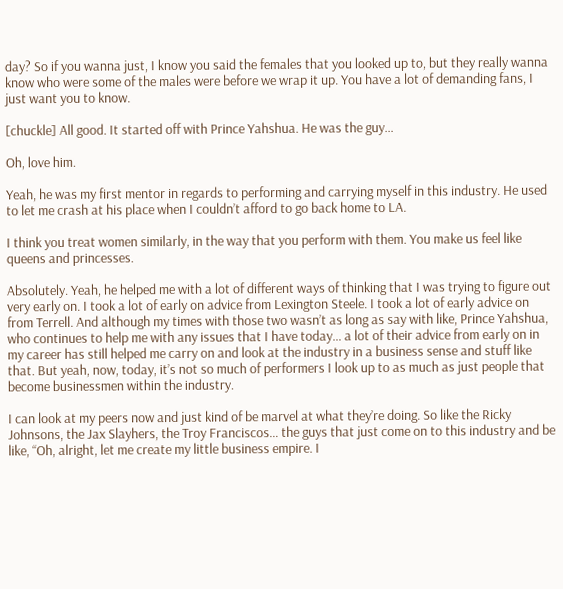day? So if you wanna just, I know you said the females that you looked up to, but they really wanna know who were some of the males were before we wrap it up. You have a lot of demanding fans, I just want you to know.

[chuckle] All good. It started off with Prince Yahshua. He was the guy…

Oh, love him.

Yeah, he was my first mentor in regards to performing and carrying myself in this industry. He used to let me crash at his place when I couldn’t afford to go back home to LA.

I think you treat women similarly, in the way that you perform with them. You make us feel like queens and princesses.

Absolutely. Yeah, he helped me with a lot of different ways of thinking that I was trying to figure out very early on. I took a lot of early on advice from Lexington Steele. I took a lot of early advice on from Terrell. And although my times with those two wasn’t as long as say with like, Prince Yahshua, who continues to help me with any issues that I have today… a lot of their advice from early on in my career has still helped me carry on and look at the industry in a business sense and stuff like that. But yeah, now, today, it’s not so much of performers I look up to as much as just people that become businessmen within the industry.

I can look at my peers now and just kind of be marvel at what they’re doing. So like the Ricky Johnsons, the Jax Slayhers, the Troy Franciscos… the guys that just come on to this industry and be like, “Oh, alright, let me create my little business empire. I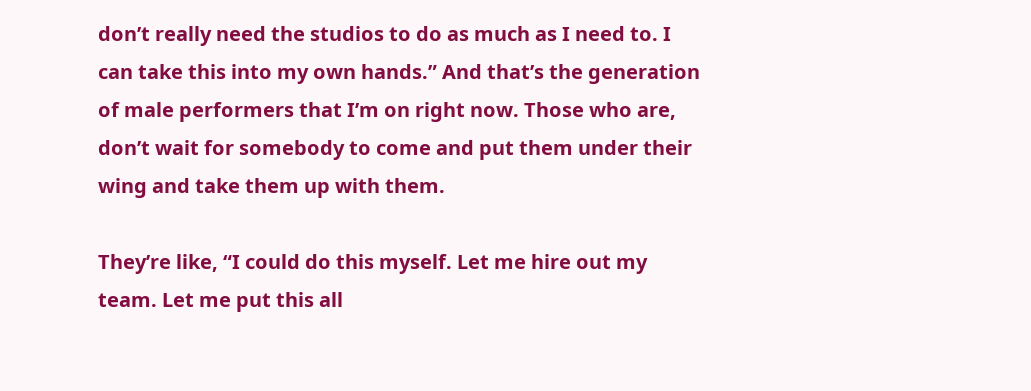don’t really need the studios to do as much as I need to. I can take this into my own hands.” And that’s the generation of male performers that I’m on right now. Those who are, don’t wait for somebody to come and put them under their wing and take them up with them.

They’re like, “I could do this myself. Let me hire out my team. Let me put this all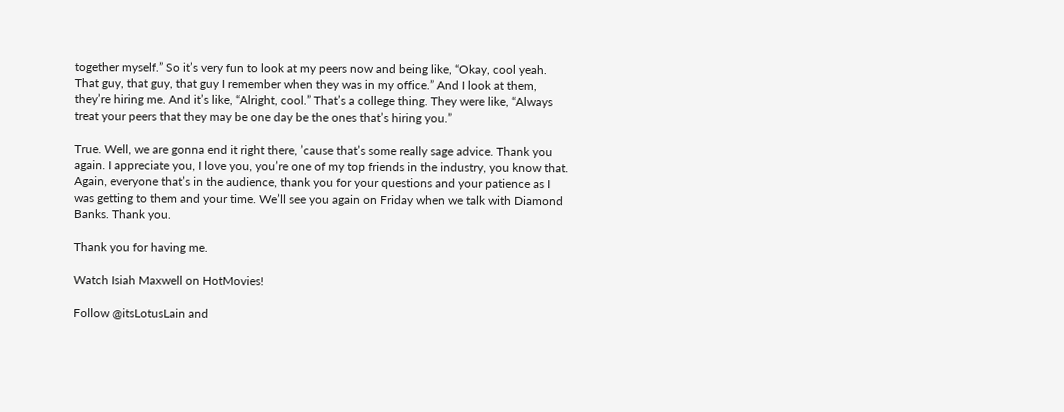together myself.” So it’s very fun to look at my peers now and being like, “Okay, cool yeah. That guy, that guy, that guy I remember when they was in my office.” And I look at them, they’re hiring me. And it’s like, “Alright, cool.” That’s a college thing. They were like, “Always treat your peers that they may be one day be the ones that’s hiring you.”

True. Well, we are gonna end it right there, ’cause that’s some really sage advice. Thank you again. I appreciate you, I love you, you’re one of my top friends in the industry, you know that. Again, everyone that’s in the audience, thank you for your questions and your patience as I was getting to them and your time. We’ll see you again on Friday when we talk with Diamond Banks. Thank you.

Thank you for having me.

Watch Isiah Maxwell on HotMovies!

Follow @itsLotusLain and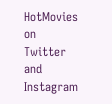HotMovies on Twitter and Instagram